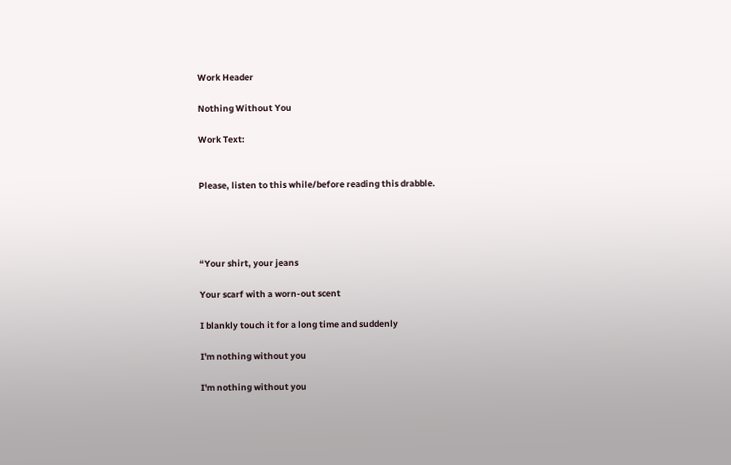Work Header

Nothing Without You

Work Text:


Please, listen to this while/before reading this drabble.




“Your shirt, your jeans

Your scarf with a worn-out scent

I blankly touch it for a long time and suddenly

I'm nothing without you

I'm nothing without you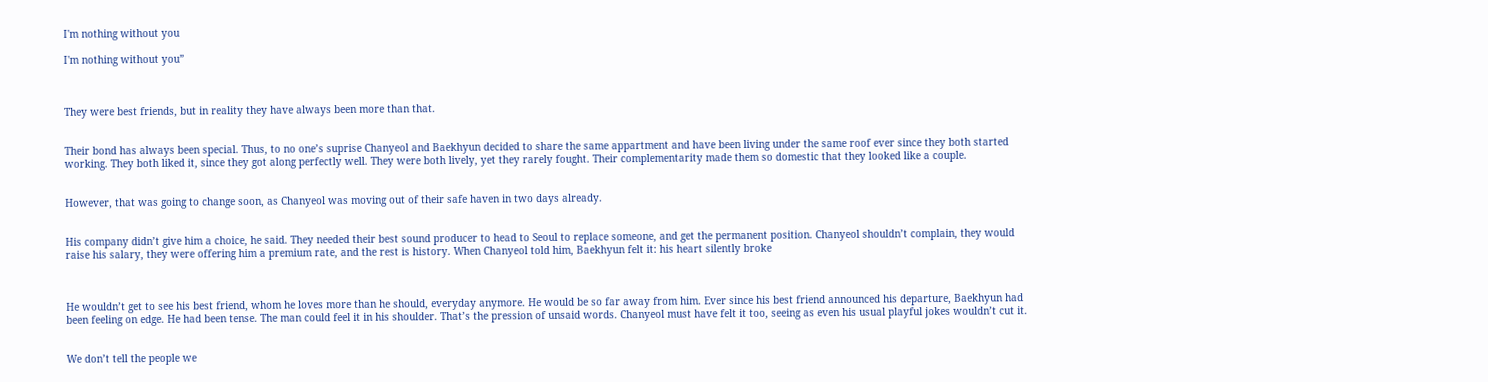I'm nothing without you

I'm nothing without you”



They were best friends, but in reality they have always been more than that.


Their bond has always been special. Thus, to no one’s suprise Chanyeol and Baekhyun decided to share the same appartment and have been living under the same roof ever since they both started working. They both liked it, since they got along perfectly well. They were both lively, yet they rarely fought. Their complementarity made them so domestic that they looked like a couple.


However, that was going to change soon, as Chanyeol was moving out of their safe haven in two days already.


His company didn’t give him a choice, he said. They needed their best sound producer to head to Seoul to replace someone, and get the permanent position. Chanyeol shouldn’t complain, they would raise his salary, they were offering him a premium rate, and the rest is history. When Chanyeol told him, Baekhyun felt it: his heart silently broke



He wouldn’t get to see his best friend, whom he loves more than he should, everyday anymore. He would be so far away from him. Ever since his best friend announced his departure, Baekhyun had been feeling on edge. He had been tense. The man could feel it in his shoulder. That’s the pression of unsaid words. Chanyeol must have felt it too, seeing as even his usual playful jokes wouldn’t cut it.


We don’t tell the people we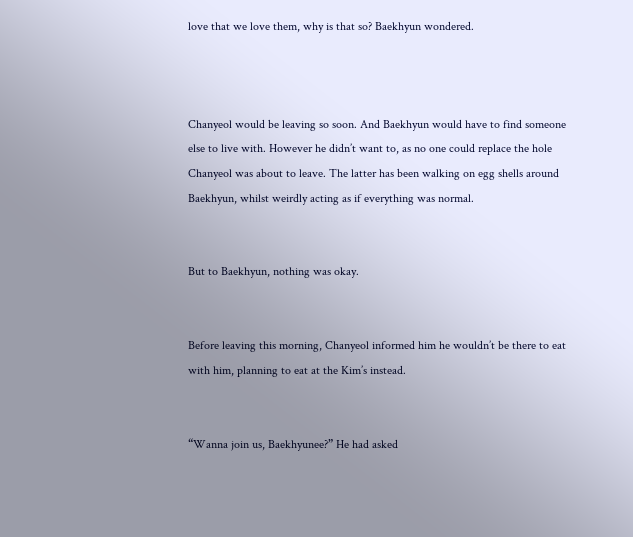love that we love them, why is that so? Baekhyun wondered.



Chanyeol would be leaving so soon. And Baekhyun would have to find someone else to live with. However he didn’t want to, as no one could replace the hole Chanyeol was about to leave. The latter has been walking on egg shells around Baekhyun, whilst weirdly acting as if everything was normal.


But to Baekhyun, nothing was okay.


Before leaving this morning, Chanyeol informed him he wouldn’t be there to eat with him, planning to eat at the Kim’s instead.


“Wanna join us, Baekhyunee?” He had asked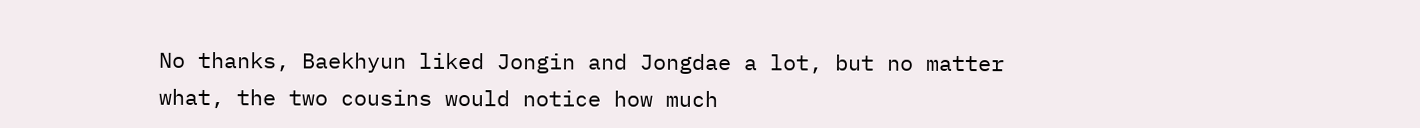No thanks, Baekhyun liked Jongin and Jongdae a lot, but no matter what, the two cousins would notice how much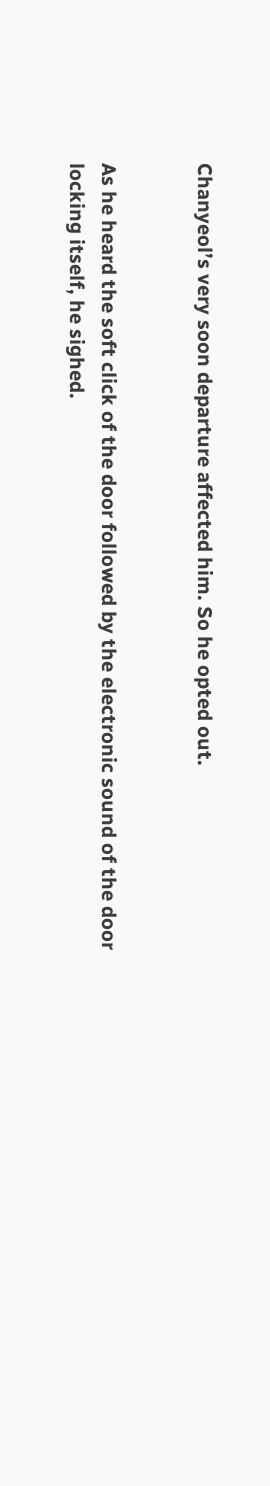Chanyeol’s very soon departure affected him. So he opted out.


As he heard the soft click of the door followed by the electronic sound of the door locking itself, he sighed.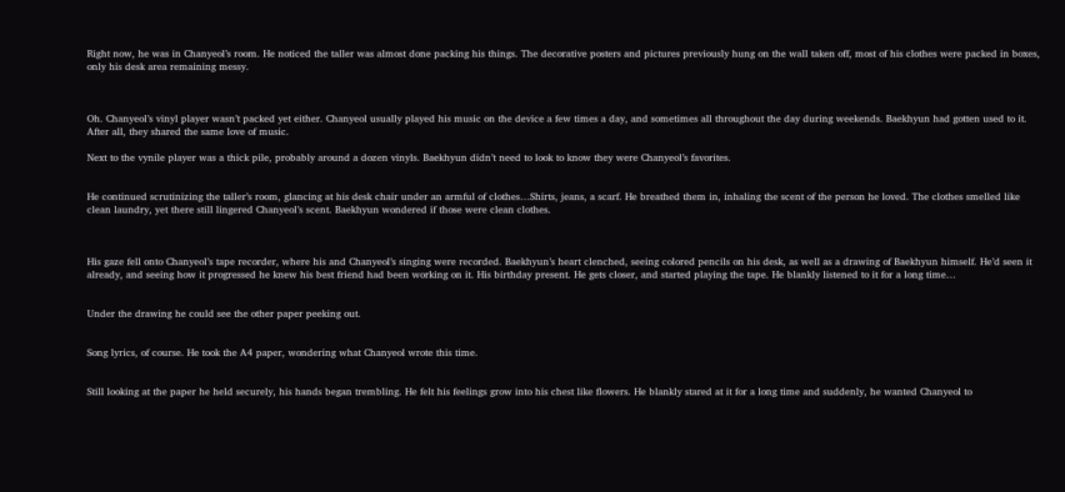Right now, he was in Chanyeol’s room. He noticed the taller was almost done packing his things. The decorative posters and pictures previously hung on the wall taken off, most of his clothes were packed in boxes, only his desk area remaining messy.



Oh. Chanyeol’s vinyl player wasn’t packed yet either. Chanyeol usually played his music on the device a few times a day, and sometimes all throughout the day during weekends. Baekhyun had gotten used to it. After all, they shared the same love of music.

Next to the vynile player was a thick pile, probably around a dozen vinyls. Baekhyun didn’t need to look to know they were Chanyeol’s favorites.


He continued scrutinizing the taller’s room, glancing at his desk chair under an armful of clothes…Shirts, jeans, a scarf. He breathed them in, inhaling the scent of the person he loved. The clothes smelled like clean laundry, yet there still lingered Chanyeol’s scent. Baekhyun wondered if those were clean clothes.



His gaze fell onto Chanyeol’s tape recorder, where his and Chanyeol’s singing were recorded. Baekhyun’s heart clenched, seeing colored pencils on his desk, as well as a drawing of Baekhyun himself. He’d seen it already, and seeing how it progressed he knew his best friend had been working on it. His birthday present. He gets closer, and started playing the tape. He blankly listened to it for a long time…


Under the drawing he could see the other paper peeking out.


Song lyrics, of course. He took the A4 paper, wondering what Chanyeol wrote this time.


Still looking at the paper he held securely, his hands began trembling. He felt his feelings grow into his chest like flowers. He blankly stared at it for a long time and suddenly, he wanted Chanyeol to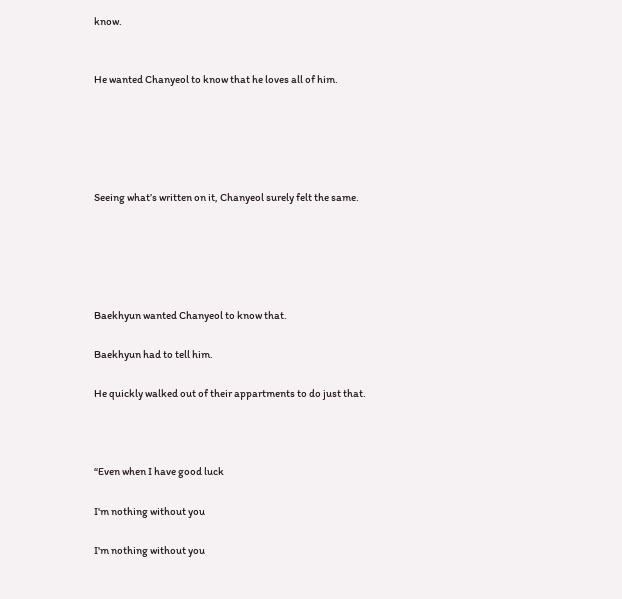know.


He wanted Chanyeol to know that he loves all of him.





Seeing what’s written on it, Chanyeol surely felt the same.





Baekhyun wanted Chanyeol to know that.

Baekhyun had to tell him.

He quickly walked out of their appartments to do just that.



“Even when I have good luck

I'm nothing without you

I'm nothing without you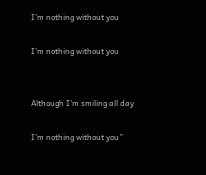I'm nothing without you

I'm nothing without you


Although I'm smiling all day

I'm nothing without you”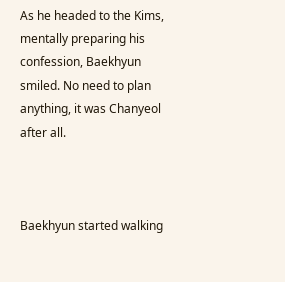As he headed to the Kims, mentally preparing his confession, Baekhyun smiled. No need to plan anything, it was Chanyeol after all.



Baekhyun started walking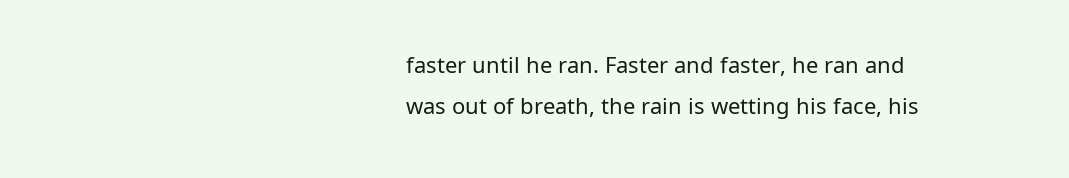faster until he ran. Faster and faster, he ran and was out of breath, the rain is wetting his face, his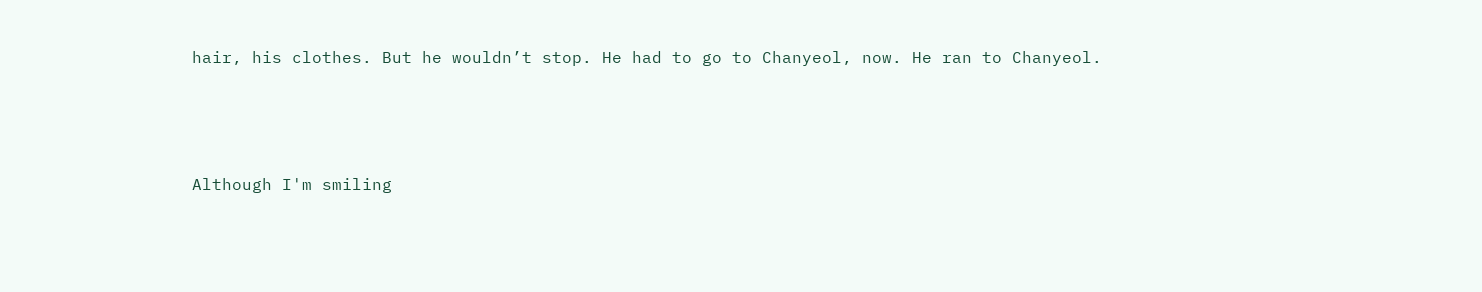hair, his clothes. But he wouldn’t stop. He had to go to Chanyeol, now. He ran to Chanyeol.




Although I'm smiling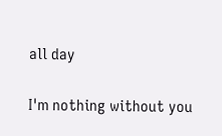all day

I'm nothing without you